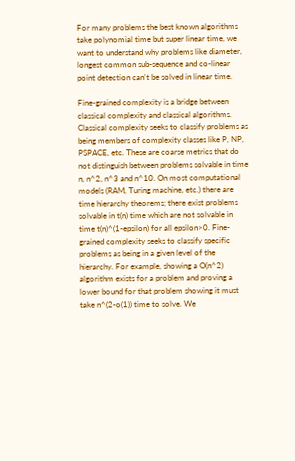For many problems the best known algorithms take polynomial time but super linear time, we want to understand why problems like diameter, longest common sub-sequence and co-linear point detection can't be solved in linear time.

Fine-grained complexity is a bridge between classical complexity and classical algorithms. Classical complexity seeks to classify problems as being members of complexity classes like P, NP, PSPACE, etc. These are coarse metrics that do not distinguish between problems solvable in time n, n^2, n^3 and n^10. On most computational models (RAM, Turing machine, etc.) there are time hierarchy theorems; there exist problems solvable in t(n) time which are not solvable in time t(n)^(1-epsilon) for all epsilon>0. Fine-grained complexity seeks to classify specific problems as being in a given level of the hierarchy. For example, showing a O(n^2) algorithm exists for a problem and proving a lower bound for that problem showing it must take n^(2-o(1)) time to solve. We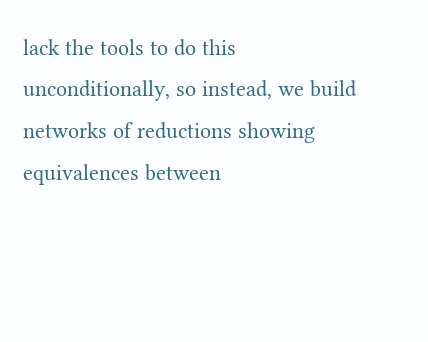lack the tools to do this unconditionally, so instead, we build networks of reductions showing equivalences between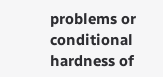problems or conditional hardness of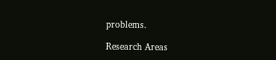problems.

Research Areas